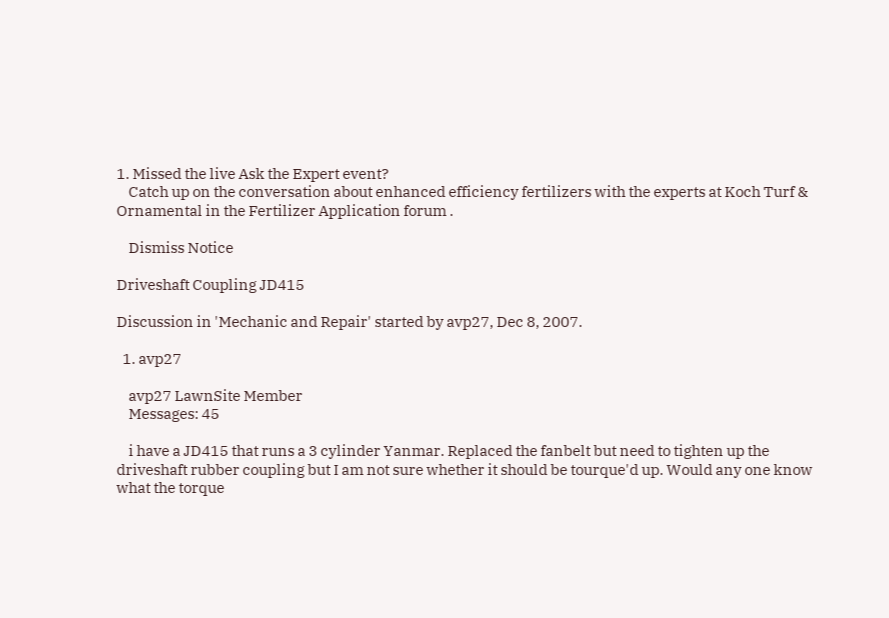1. Missed the live Ask the Expert event?
    Catch up on the conversation about enhanced efficiency fertilizers with the experts at Koch Turf & Ornamental in the Fertilizer Application forum .

    Dismiss Notice

Driveshaft Coupling JD415

Discussion in 'Mechanic and Repair' started by avp27, Dec 8, 2007.

  1. avp27

    avp27 LawnSite Member
    Messages: 45

    i have a JD415 that runs a 3 cylinder Yanmar. Replaced the fanbelt but need to tighten up the driveshaft rubber coupling but I am not sure whether it should be tourque'd up. Would any one know what the torque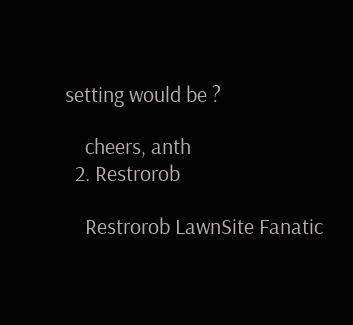setting would be ?

    cheers, anth
  2. Restrorob

    Restrorob LawnSite Fanatic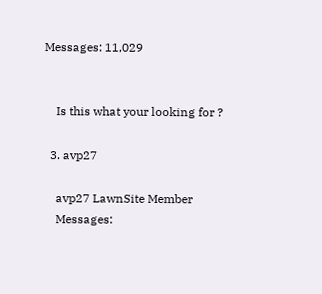Messages: 11,029


    Is this what your looking for ?

  3. avp27

    avp27 LawnSite Member
    Messages: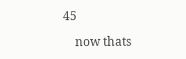45

    now thats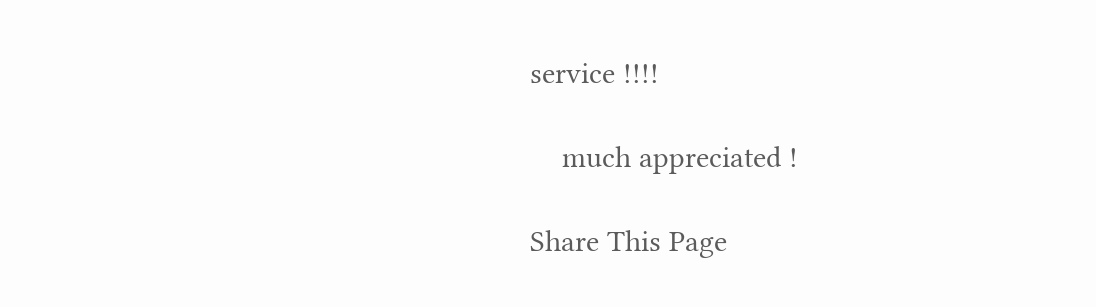service !!!!

    much appreciated !

Share This Page